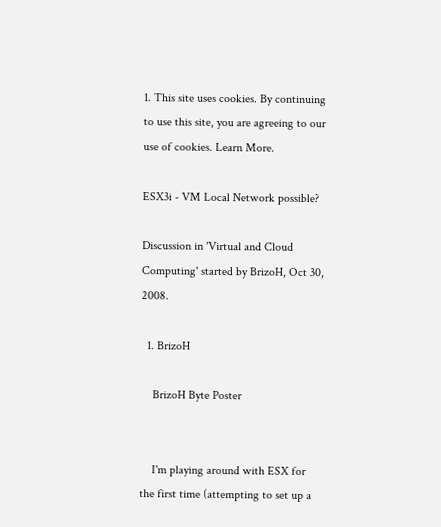1. This site uses cookies. By continuing to use this site, you are agreeing to our use of cookies. Learn More.

ESX3i - VM Local Network possible?

Discussion in 'Virtual and Cloud Computing' started by BrizoH, Oct 30, 2008.

  1. BrizoH

    BrizoH Byte Poster


    I'm playing around with ESX for the first time (attempting to set up a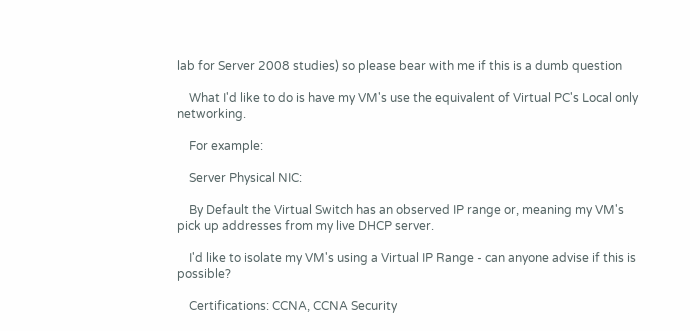lab for Server 2008 studies) so please bear with me if this is a dumb question

    What I'd like to do is have my VM's use the equivalent of Virtual PC's Local only networking.

    For example:

    Server Physical NIC:

    By Default the Virtual Switch has an observed IP range or, meaning my VM's pick up addresses from my live DHCP server.

    I'd like to isolate my VM's using a Virtual IP Range - can anyone advise if this is possible?

    Certifications: CCNA, CCNA Security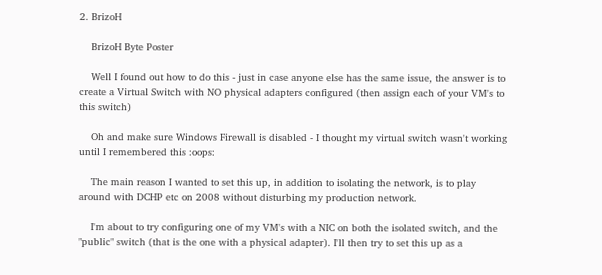2. BrizoH

    BrizoH Byte Poster

    Well I found out how to do this - just in case anyone else has the same issue, the answer is to create a Virtual Switch with NO physical adapters configured (then assign each of your VM's to this switch)

    Oh and make sure Windows Firewall is disabled - I thought my virtual switch wasn't working until I remembered this :oops:

    The main reason I wanted to set this up, in addition to isolating the network, is to play around with DCHP etc on 2008 without disturbing my production network.

    I'm about to try configuring one of my VM's with a NIC on both the isolated switch, and the "public" switch (that is the one with a physical adapter). I'll then try to set this up as a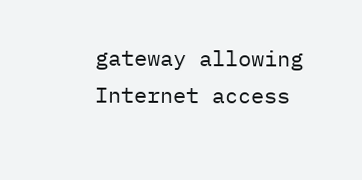gateway allowing Internet access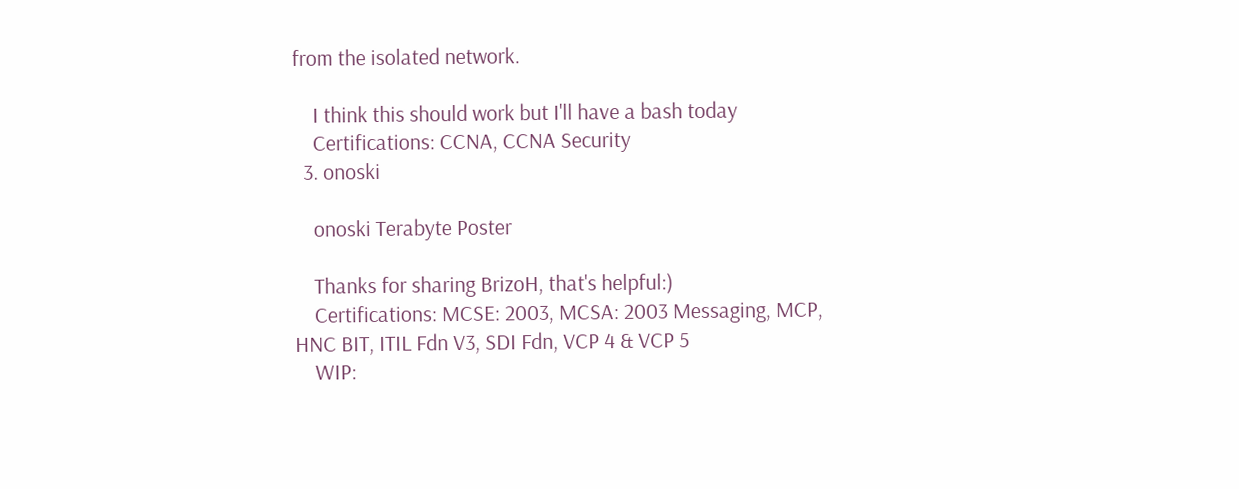from the isolated network.

    I think this should work but I'll have a bash today
    Certifications: CCNA, CCNA Security
  3. onoski

    onoski Terabyte Poster

    Thanks for sharing BrizoH, that's helpful:)
    Certifications: MCSE: 2003, MCSA: 2003 Messaging, MCP, HNC BIT, ITIL Fdn V3, SDI Fdn, VCP 4 & VCP 5
    WIP: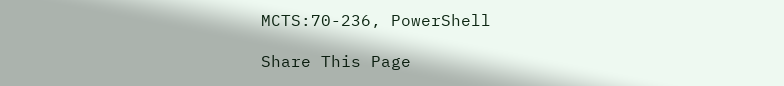MCTS:70-236, PowerShell

Share This Page